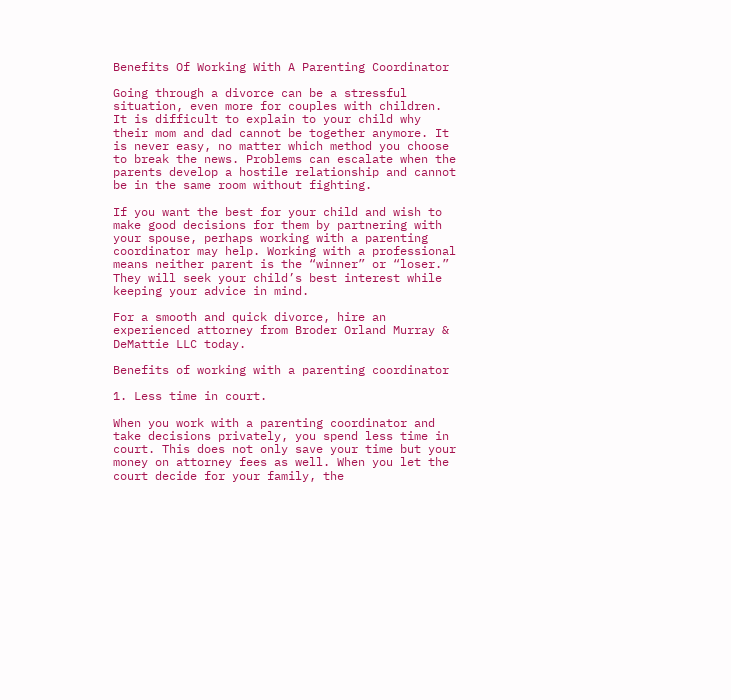Benefits Of Working With A Parenting Coordinator

Going through a divorce can be a stressful situation, even more for couples with children. It is difficult to explain to your child why their mom and dad cannot be together anymore. It is never easy, no matter which method you choose to break the news. Problems can escalate when the parents develop a hostile relationship and cannot be in the same room without fighting.

If you want the best for your child and wish to make good decisions for them by partnering with your spouse, perhaps working with a parenting coordinator may help. Working with a professional means neither parent is the “winner” or “loser.” They will seek your child’s best interest while keeping your advice in mind.

For a smooth and quick divorce, hire an experienced attorney from Broder Orland Murray & DeMattie LLC today.

Benefits of working with a parenting coordinator

1. Less time in court.

When you work with a parenting coordinator and take decisions privately, you spend less time in court. This does not only save your time but your money on attorney fees as well. When you let the court decide for your family, the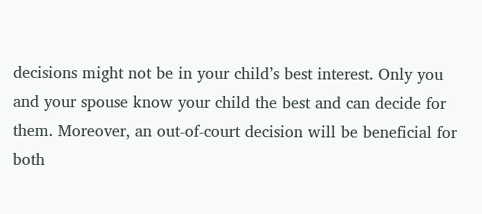decisions might not be in your child’s best interest. Only you and your spouse know your child the best and can decide for them. Moreover, an out-of-court decision will be beneficial for both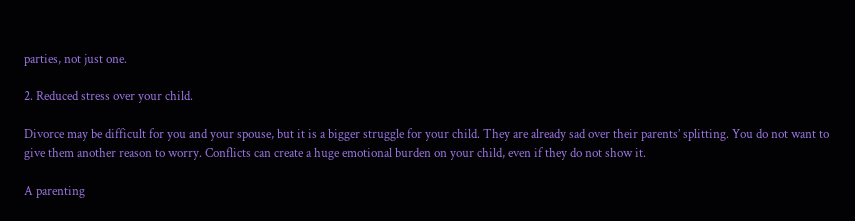parties, not just one.

2. Reduced stress over your child.

Divorce may be difficult for you and your spouse, but it is a bigger struggle for your child. They are already sad over their parents’ splitting. You do not want to give them another reason to worry. Conflicts can create a huge emotional burden on your child, even if they do not show it.

A parenting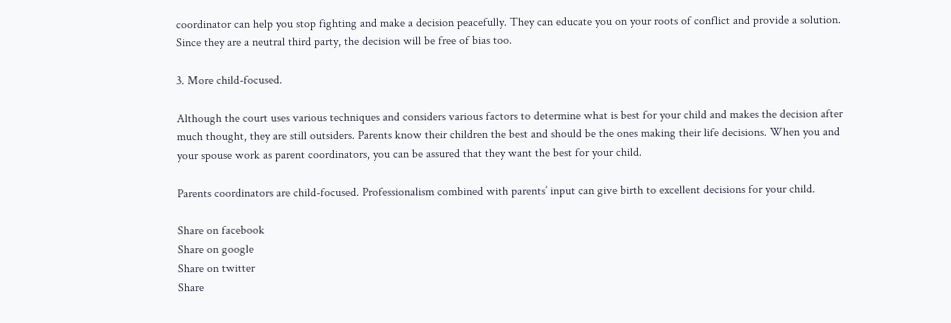coordinator can help you stop fighting and make a decision peacefully. They can educate you on your roots of conflict and provide a solution. Since they are a neutral third party, the decision will be free of bias too.

3. More child-focused.

Although the court uses various techniques and considers various factors to determine what is best for your child and makes the decision after much thought, they are still outsiders. Parents know their children the best and should be the ones making their life decisions. When you and your spouse work as parent coordinators, you can be assured that they want the best for your child.

Parents coordinators are child-focused. Professionalism combined with parents’ input can give birth to excellent decisions for your child.

Share on facebook
Share on google
Share on twitter
Share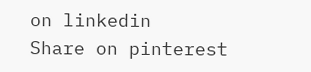on linkedin
Share on pinterest